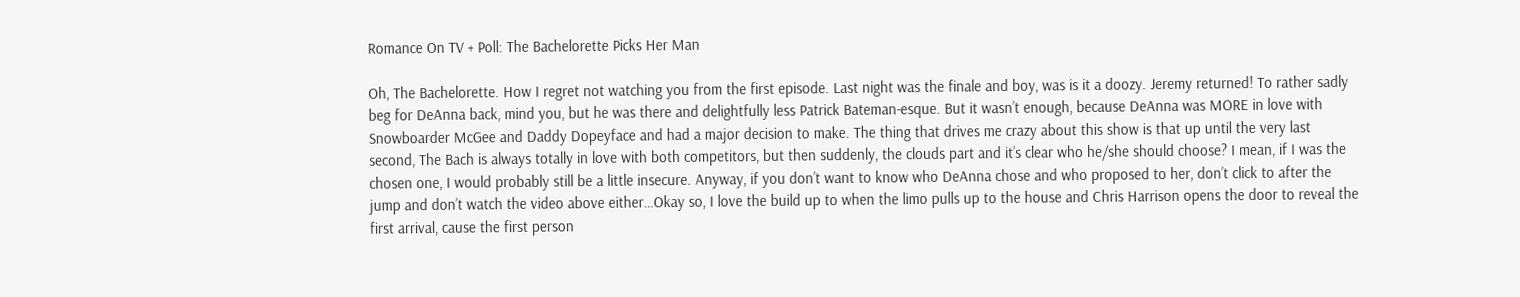Romance On TV + Poll: The Bachelorette Picks Her Man

Oh, The Bachelorette. How I regret not watching you from the first episode. Last night was the finale and boy, was is it a doozy. Jeremy returned! To rather sadly beg for DeAnna back, mind you, but he was there and delightfully less Patrick Bateman-esque. But it wasn’t enough, because DeAnna was MORE in love with Snowboarder McGee and Daddy Dopeyface and had a major decision to make. The thing that drives me crazy about this show is that up until the very last second, The Bach is always totally in love with both competitors, but then suddenly, the clouds part and it’s clear who he/she should choose? I mean, if I was the chosen one, I would probably still be a little insecure. Anyway, if you don’t want to know who DeAnna chose and who proposed to her, don’t click to after the jump and don’t watch the video above either…Okay so, I love the build up to when the limo pulls up to the house and Chris Harrison opens the door to reveal the first arrival, cause the first person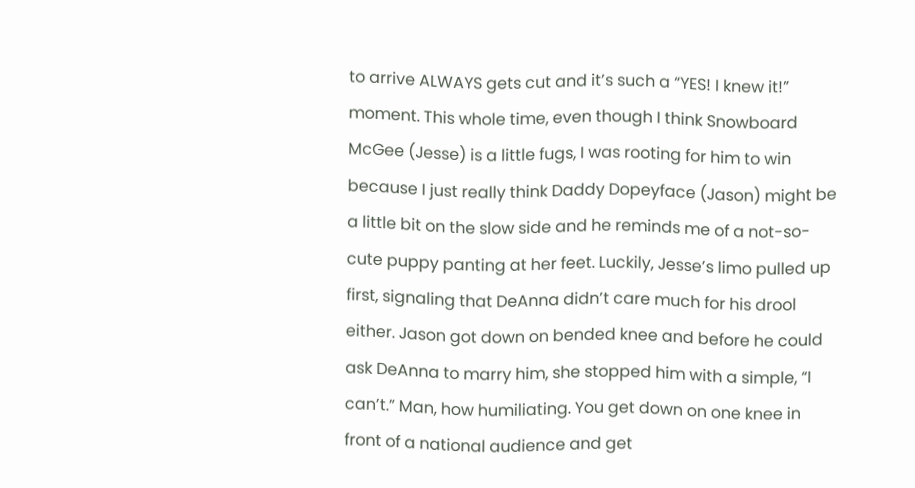to arrive ALWAYS gets cut and it’s such a “YES! I knew it!” moment. This whole time, even though I think Snowboard McGee (Jesse) is a little fugs, I was rooting for him to win because I just really think Daddy Dopeyface (Jason) might be a little bit on the slow side and he reminds me of a not-so-cute puppy panting at her feet. Luckily, Jesse’s limo pulled up first, signaling that DeAnna didn’t care much for his drool either. Jason got down on bended knee and before he could ask DeAnna to marry him, she stopped him with a simple, “I can’t.” Man, how humiliating. You get down on one knee in front of a national audience and get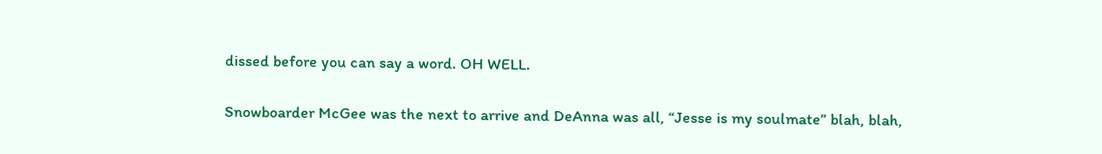dissed before you can say a word. OH WELL.

Snowboarder McGee was the next to arrive and DeAnna was all, “Jesse is my soulmate” blah, blah,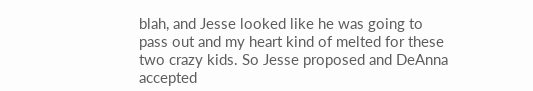blah, and Jesse looked like he was going to pass out and my heart kind of melted for these two crazy kids. So Jesse proposed and DeAnna accepted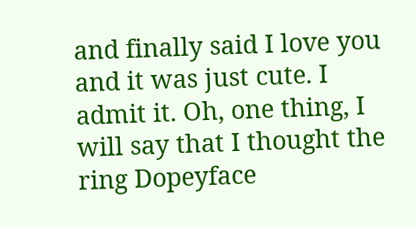and finally said I love you and it was just cute. I admit it. Oh, one thing, I will say that I thought the ring Dopeyface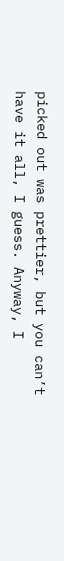picked out was prettier, but you can’t have it all, I guess. Anyway, I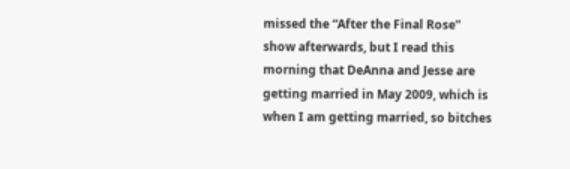missed the “After the Final Rose” show afterwards, but I read this morning that DeAnna and Jesse are getting married in May 2009, which is when I am getting married, so bitches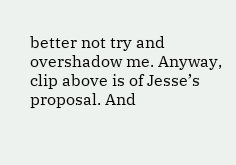better not try and overshadow me. Anyway, clip above is of Jesse’s proposal. And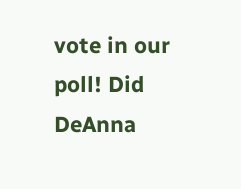vote in our poll! Did DeAnna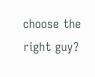choose the right guy?